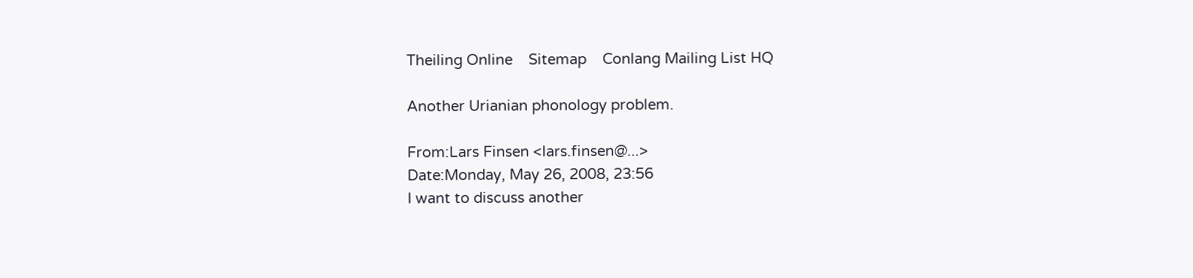Theiling Online    Sitemap    Conlang Mailing List HQ

Another Urianian phonology problem.

From:Lars Finsen <lars.finsen@...>
Date:Monday, May 26, 2008, 23:56
I want to discuss another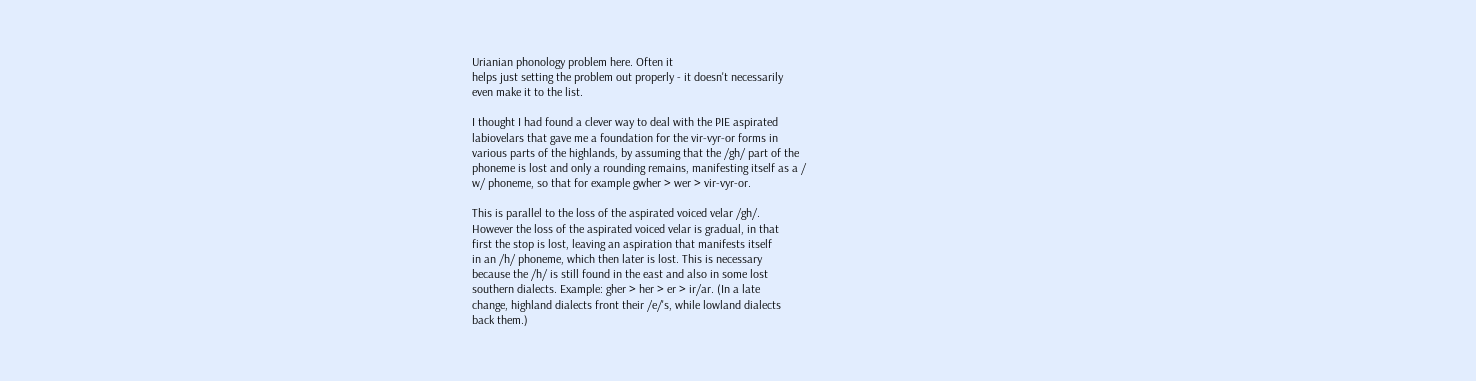Urianian phonology problem here. Often it
helps just setting the problem out properly - it doesn't necessarily
even make it to the list.

I thought I had found a clever way to deal with the PIE aspirated
labiovelars that gave me a foundation for the vir-vyr-or forms in
various parts of the highlands, by assuming that the /gh/ part of the
phoneme is lost and only a rounding remains, manifesting itself as a /
w/ phoneme, so that for example gwher > wer > vir-vyr-or.

This is parallel to the loss of the aspirated voiced velar /gh/.
However the loss of the aspirated voiced velar is gradual, in that
first the stop is lost, leaving an aspiration that manifests itself
in an /h/ phoneme, which then later is lost. This is necessary
because the /h/ is still found in the east and also in some lost
southern dialects. Example: gher > her > er > ir/ar. (In a late
change, highland dialects front their /e/'s, while lowland dialects
back them.)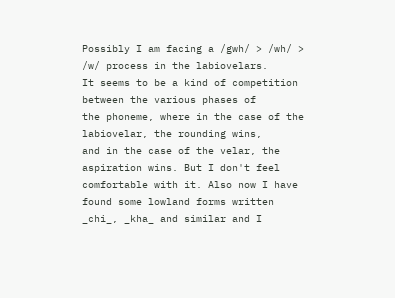Possibly I am facing a /gwh/ > /wh/ > /w/ process in the labiovelars.
It seems to be a kind of competition between the various phases of
the phoneme, where in the case of the labiovelar, the rounding wins,
and in the case of the velar, the aspiration wins. But I don't feel
comfortable with it. Also now I have found some lowland forms written
_chi_, _kha_ and similar and I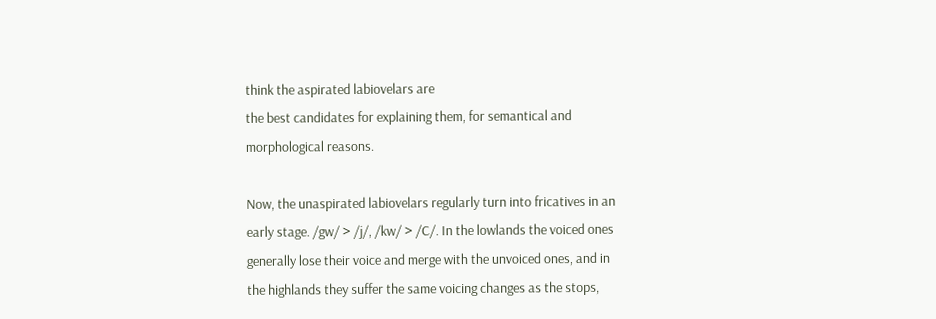think the aspirated labiovelars are
the best candidates for explaining them, for semantical and
morphological reasons.

Now, the unaspirated labiovelars regularly turn into fricatives in an
early stage. /gw/ > /j/, /kw/ > /C/. In the lowlands the voiced ones
generally lose their voice and merge with the unvoiced ones, and in
the highlands they suffer the same voicing changes as the stops,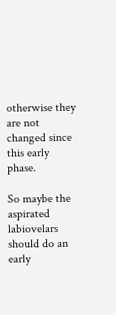otherwise they are not changed since this early phase.

So maybe the aspirated labiovelars should do an early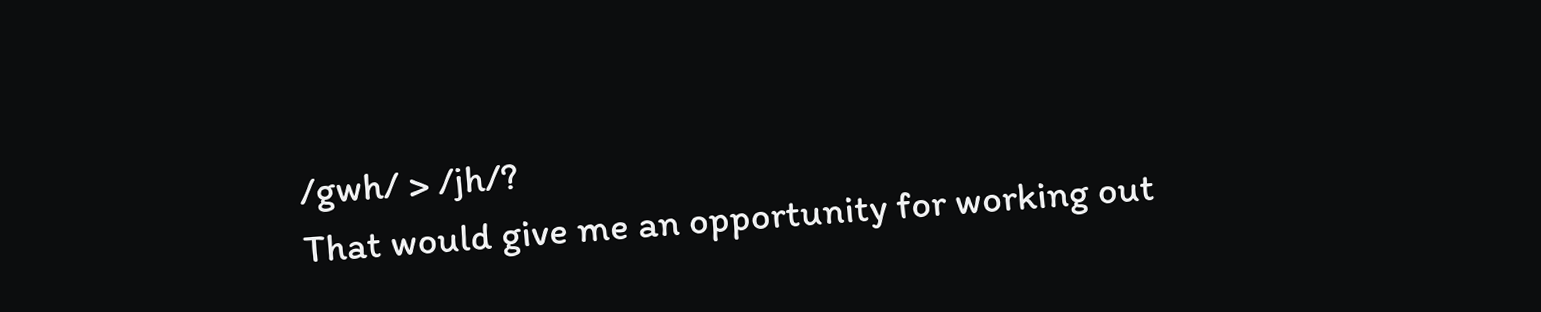/gwh/ > /jh/?
That would give me an opportunity for working out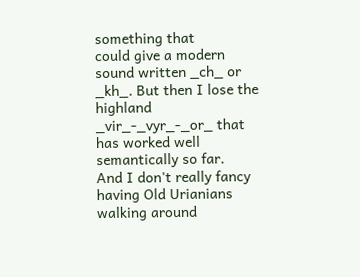something that
could give a modern sound written _ch_ or _kh_. But then I lose the
highland _vir_-_vyr_-_or_ that has worked well semantically so far.
And I don't really fancy having Old Urianians walking around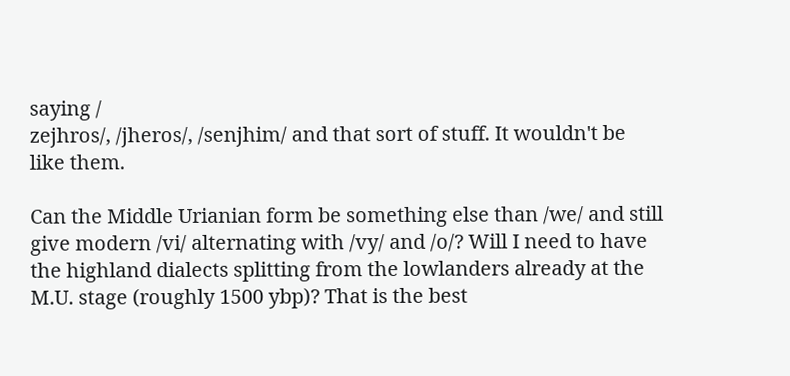saying /
zejhros/, /jheros/, /senjhim/ and that sort of stuff. It wouldn't be
like them.

Can the Middle Urianian form be something else than /we/ and still
give modern /vi/ alternating with /vy/ and /o/? Will I need to have
the highland dialects splitting from the lowlanders already at the
M.U. stage (roughly 1500 ybp)? That is the best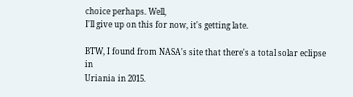choice perhaps. Well,
I'll give up on this for now, it's getting late.

BTW, I found from NASA's site that there's a total solar eclipse in
Uriania in 2015.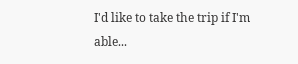I'd like to take the trip if I'm able...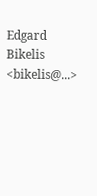Edgard Bikelis <bikelis@...>